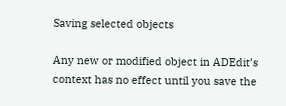Saving selected objects

Any new or modified object in ADEdit’s context has no effect until you save the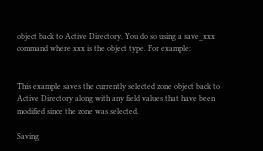object back to Active Directory. You do so using a save_xxx command where xxx is the object type. For example:


This example saves the currently selected zone object back to Active Directory along with any field values that have been modified since the zone was selected.

Saving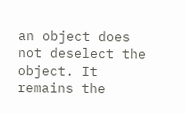an object does not deselect the object. It remains the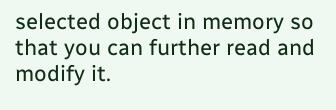selected object in memory so that you can further read and modify it.